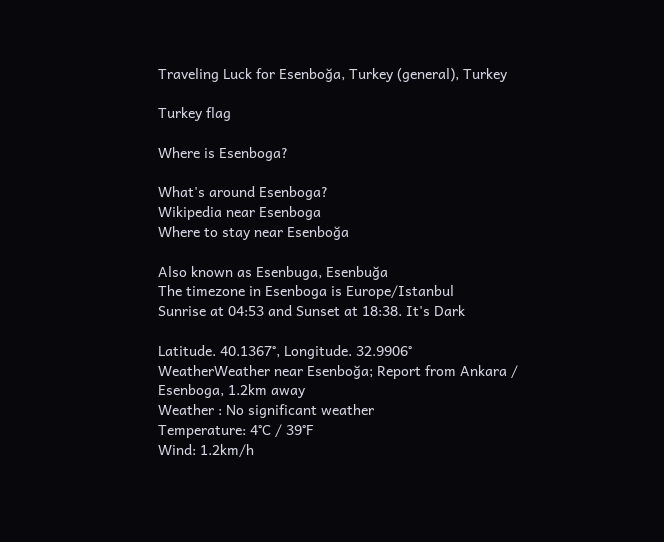Traveling Luck for Esenboğa, Turkey (general), Turkey

Turkey flag

Where is Esenboga?

What's around Esenboga?
Wikipedia near Esenboga
Where to stay near Esenboğa

Also known as Esenbuga, Esenbuğa
The timezone in Esenboga is Europe/Istanbul
Sunrise at 04:53 and Sunset at 18:38. It's Dark

Latitude. 40.1367°, Longitude. 32.9906°
WeatherWeather near Esenboğa; Report from Ankara / Esenboga, 1.2km away
Weather : No significant weather
Temperature: 4°C / 39°F
Wind: 1.2km/h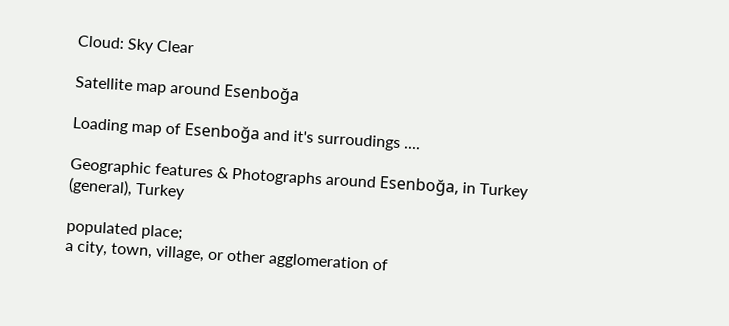Cloud: Sky Clear

Satellite map around Esenboğa

Loading map of Esenboğa and it's surroudings ....

Geographic features & Photographs around Esenboğa, in Turkey (general), Turkey

populated place;
a city, town, village, or other agglomeration of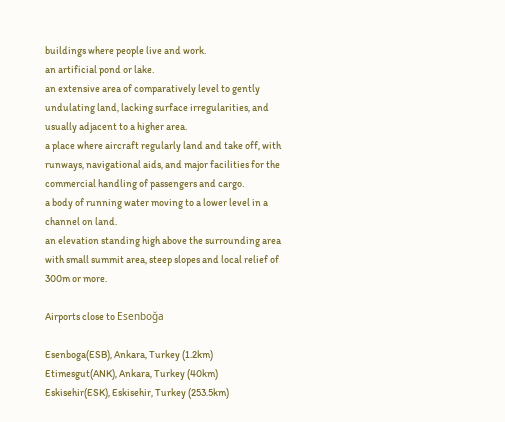buildings where people live and work.
an artificial pond or lake.
an extensive area of comparatively level to gently undulating land, lacking surface irregularities, and usually adjacent to a higher area.
a place where aircraft regularly land and take off, with runways, navigational aids, and major facilities for the commercial handling of passengers and cargo.
a body of running water moving to a lower level in a channel on land.
an elevation standing high above the surrounding area with small summit area, steep slopes and local relief of 300m or more.

Airports close to Esenboğa

Esenboga(ESB), Ankara, Turkey (1.2km)
Etimesgut(ANK), Ankara, Turkey (40km)
Eskisehir(ESK), Eskisehir, Turkey (253.5km)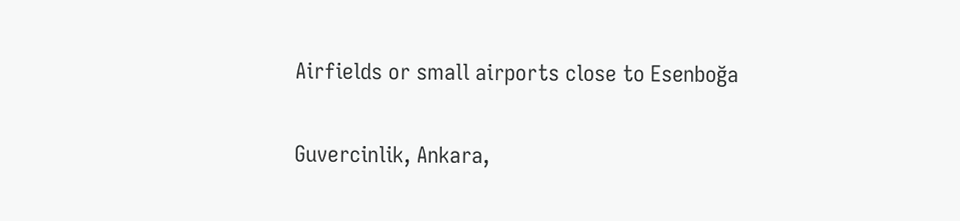Airfields or small airports close to Esenboğa

Guvercinlik, Ankara,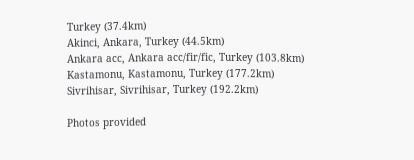Turkey (37.4km)
Akinci, Ankara, Turkey (44.5km)
Ankara acc, Ankara acc/fir/fic, Turkey (103.8km)
Kastamonu, Kastamonu, Turkey (177.2km)
Sivrihisar, Sivrihisar, Turkey (192.2km)

Photos provided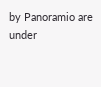by Panoramio are under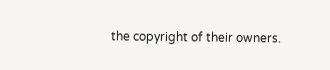the copyright of their owners.